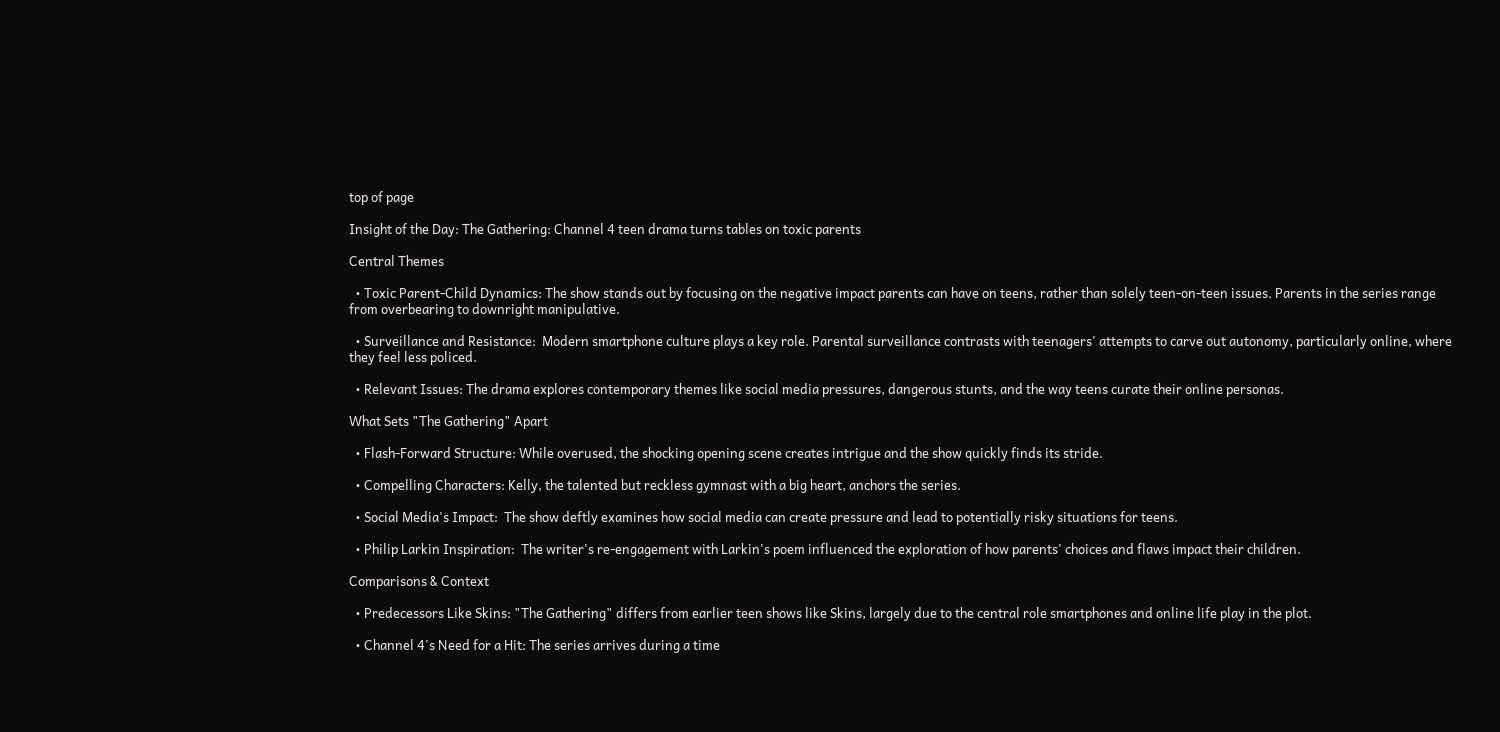top of page

Insight of the Day: The Gathering: Channel 4 teen drama turns tables on toxic parents

Central Themes

  • Toxic Parent-Child Dynamics: The show stands out by focusing on the negative impact parents can have on teens, rather than solely teen-on-teen issues. Parents in the series range from overbearing to downright manipulative.

  • Surveillance and Resistance:  Modern smartphone culture plays a key role. Parental surveillance contrasts with teenagers' attempts to carve out autonomy, particularly online, where they feel less policed.

  • Relevant Issues: The drama explores contemporary themes like social media pressures, dangerous stunts, and the way teens curate their online personas.

What Sets "The Gathering" Apart

  • Flash-Forward Structure: While overused, the shocking opening scene creates intrigue and the show quickly finds its stride.

  • Compelling Characters: Kelly, the talented but reckless gymnast with a big heart, anchors the series.

  • Social Media's Impact:  The show deftly examines how social media can create pressure and lead to potentially risky situations for teens.

  • Philip Larkin Inspiration:  The writer's re-engagement with Larkin's poem influenced the exploration of how parents' choices and flaws impact their children.

Comparisons & Context

  • Predecessors Like Skins: "The Gathering" differs from earlier teen shows like Skins, largely due to the central role smartphones and online life play in the plot.

  • Channel 4's Need for a Hit: The series arrives during a time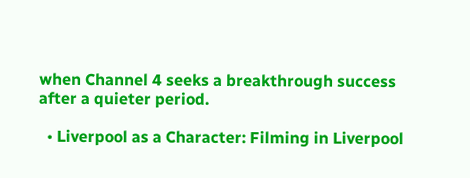when Channel 4 seeks a breakthrough success after a quieter period.

  • Liverpool as a Character: Filming in Liverpool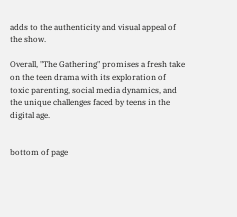adds to the authenticity and visual appeal of the show.

Overall, "The Gathering" promises a fresh take on the teen drama with its exploration of toxic parenting, social media dynamics, and the unique challenges faced by teens in the digital age.


bottom of page